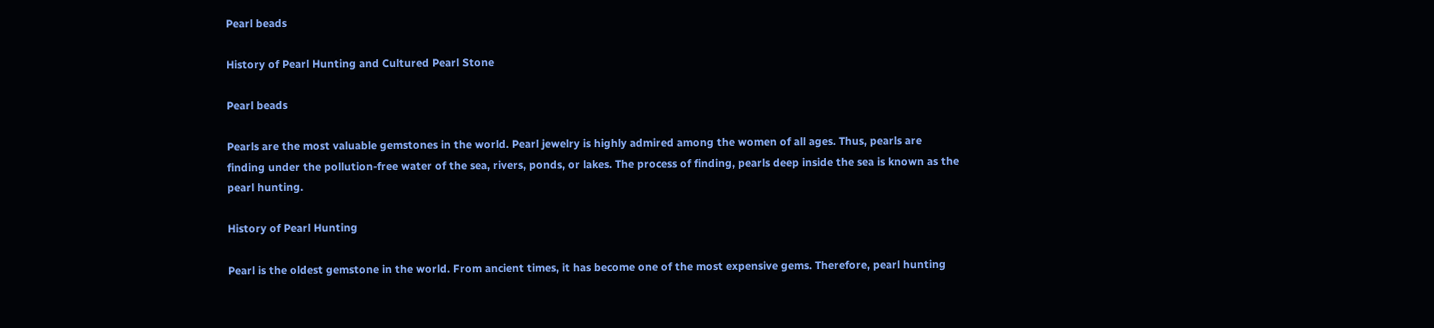Pearl beads

History of Pearl Hunting and Cultured Pearl Stone

Pearl beads

Pearls are the most valuable gemstones in the world. Pearl jewelry is highly admired among the women of all ages. Thus, pearls are finding under the pollution-free water of the sea, rivers, ponds, or lakes. The process of finding, pearls deep inside the sea is known as the pearl hunting.

History of Pearl Hunting

Pearl is the oldest gemstone in the world. From ancient times, it has become one of the most expensive gems. Therefore, pearl hunting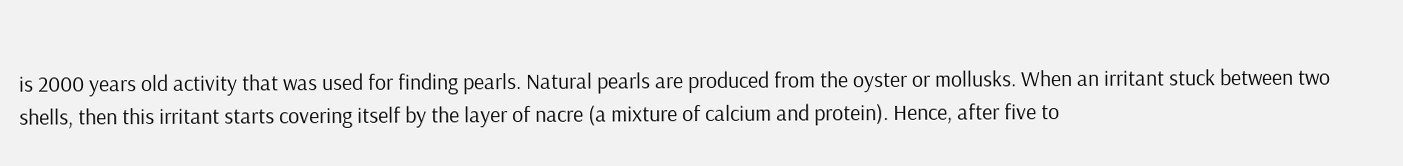is 2000 years old activity that was used for finding pearls. Natural pearls are produced from the oyster or mollusks. When an irritant stuck between two shells, then this irritant starts covering itself by the layer of nacre (a mixture of calcium and protein). Hence, after five to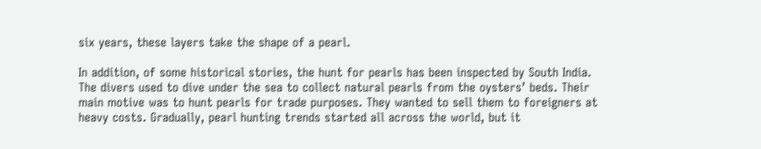six years, these layers take the shape of a pearl.

In addition, of some historical stories, the hunt for pearls has been inspected by South India. The divers used to dive under the sea to collect natural pearls from the oysters’ beds. Their main motive was to hunt pearls for trade purposes. They wanted to sell them to foreigners at heavy costs. Gradually, pearl hunting trends started all across the world, but it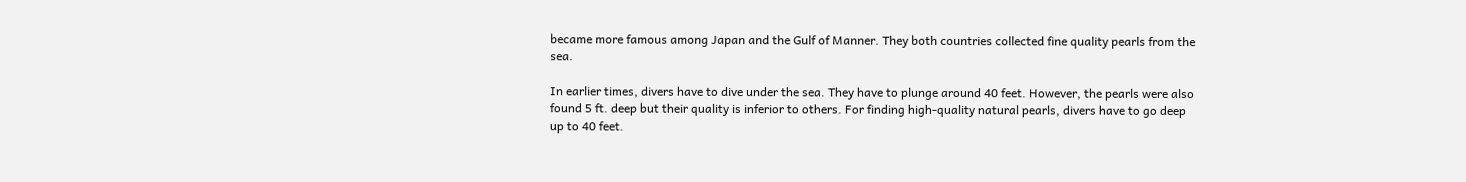became more famous among Japan and the Gulf of Manner. They both countries collected fine quality pearls from the sea.

In earlier times, divers have to dive under the sea. They have to plunge around 40 feet. However, the pearls were also found 5 ft. deep but their quality is inferior to others. For finding high-quality natural pearls, divers have to go deep up to 40 feet.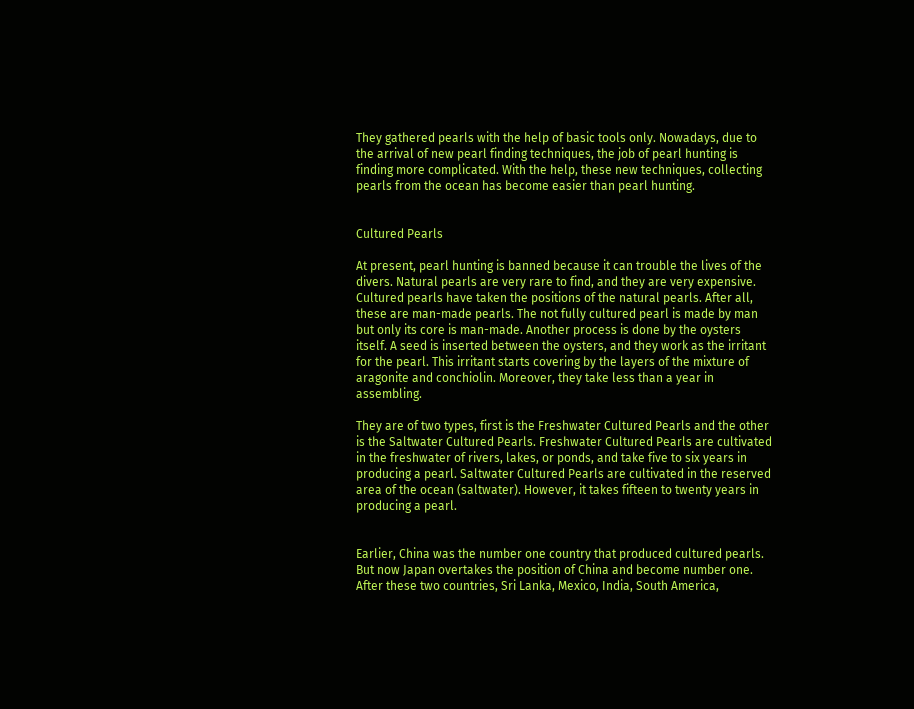They gathered pearls with the help of basic tools only. Nowadays, due to the arrival of new pearl finding techniques, the job of pearl hunting is finding more complicated. With the help, these new techniques, collecting pearls from the ocean has become easier than pearl hunting.


Cultured Pearls

At present, pearl hunting is banned because it can trouble the lives of the divers. Natural pearls are very rare to find, and they are very expensive. Cultured pearls have taken the positions of the natural pearls. After all, these are man-made pearls. The not fully cultured pearl is made by man but only its core is man-made. Another process is done by the oysters itself. A seed is inserted between the oysters, and they work as the irritant for the pearl. This irritant starts covering by the layers of the mixture of aragonite and conchiolin. Moreover, they take less than a year in assembling.

They are of two types, first is the Freshwater Cultured Pearls and the other is the Saltwater Cultured Pearls. Freshwater Cultured Pearls are cultivated in the freshwater of rivers, lakes, or ponds, and take five to six years in producing a pearl. Saltwater Cultured Pearls are cultivated in the reserved area of the ocean (saltwater). However, it takes fifteen to twenty years in producing a pearl.


Earlier, China was the number one country that produced cultured pearls. But now Japan overtakes the position of China and become number one. After these two countries, Sri Lanka, Mexico, India, South America,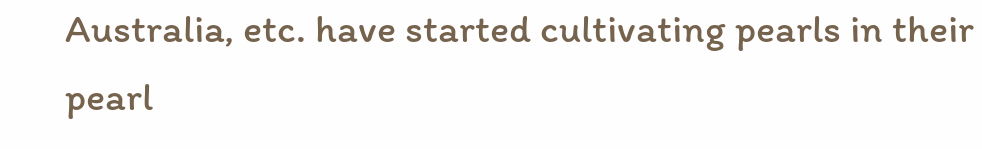Australia, etc. have started cultivating pearls in their pearl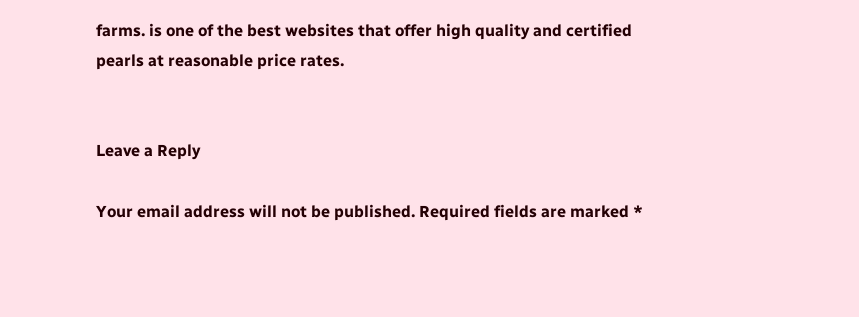farms. is one of the best websites that offer high quality and certified pearls at reasonable price rates.


Leave a Reply

Your email address will not be published. Required fields are marked *